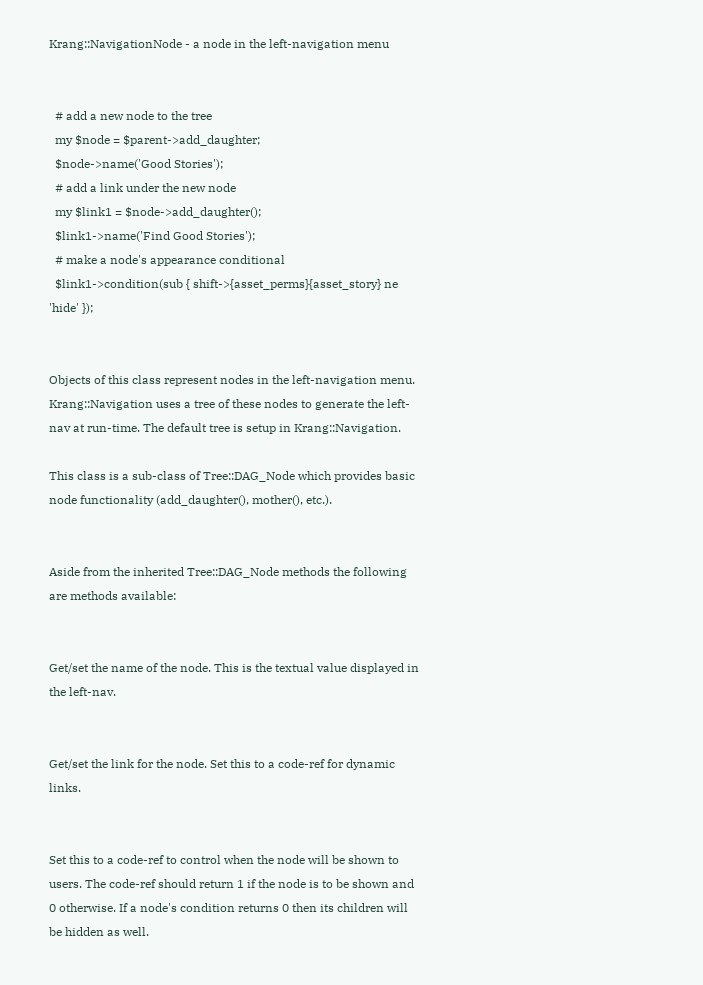Krang::NavigationNode - a node in the left-navigation menu


  # add a new node to the tree
  my $node = $parent->add_daughter;
  $node->name('Good Stories');
  # add a link under the new node
  my $link1 = $node->add_daughter();
  $link1->name('Find Good Stories');
  # make a node's appearance conditional
  $link1->condition(sub { shift->{asset_perms}{asset_story} ne 'hide' });


Objects of this class represent nodes in the left-navigation menu. Krang::Navigation uses a tree of these nodes to generate the left-nav at run-time. The default tree is setup in Krang::Navigation.

This class is a sub-class of Tree::DAG_Node which provides basic node functionality (add_daughter(), mother(), etc.).


Aside from the inherited Tree::DAG_Node methods the following are methods available:


Get/set the name of the node. This is the textual value displayed in the left-nav.


Get/set the link for the node. Set this to a code-ref for dynamic links.


Set this to a code-ref to control when the node will be shown to users. The code-ref should return 1 if the node is to be shown and 0 otherwise. If a node's condition returns 0 then its children will be hidden as well.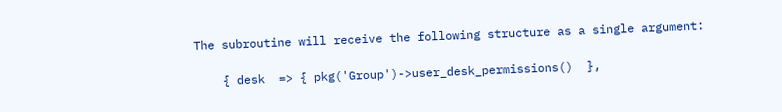The subroutine will receive the following structure as a single argument:

    { desk  => { pkg('Group')->user_desk_permissions()  },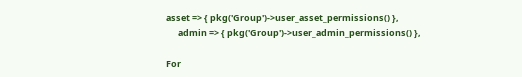asset => { pkg('Group')->user_asset_permissions() },
      admin => { pkg('Group')->user_admin_permissions() },

For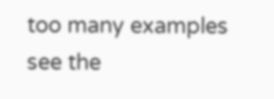too many examples see the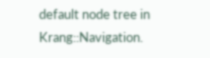default node tree in Krang::Navigation.